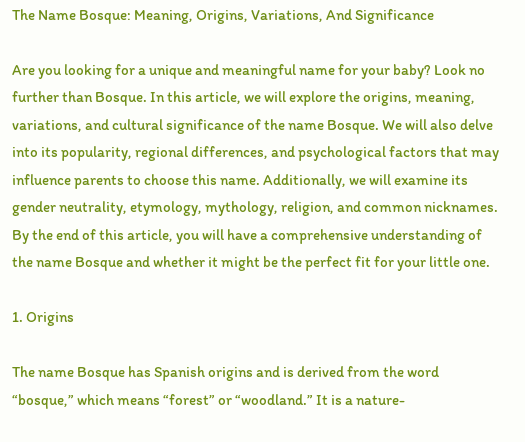The Name Bosque: Meaning, Origins, Variations, And Significance

Are you looking for a unique and meaningful name for your baby? Look no further than Bosque. In this article, we will explore the origins, meaning, variations, and cultural significance of the name Bosque. We will also delve into its popularity, regional differences, and psychological factors that may influence parents to choose this name. Additionally, we will examine its gender neutrality, etymology, mythology, religion, and common nicknames. By the end of this article, you will have a comprehensive understanding of the name Bosque and whether it might be the perfect fit for your little one.

1. Origins

The name Bosque has Spanish origins and is derived from the word “bosque,” which means “forest” or “woodland.” It is a nature-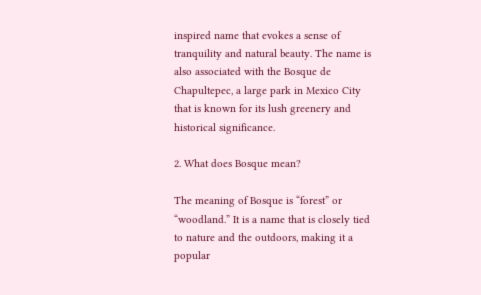inspired name that evokes a sense of tranquility and natural beauty. The name is also associated with the Bosque de Chapultepec, a large park in Mexico City that is known for its lush greenery and historical significance.

2. What does Bosque mean?

The meaning of Bosque is “forest” or “woodland.” It is a name that is closely tied to nature and the outdoors, making it a popular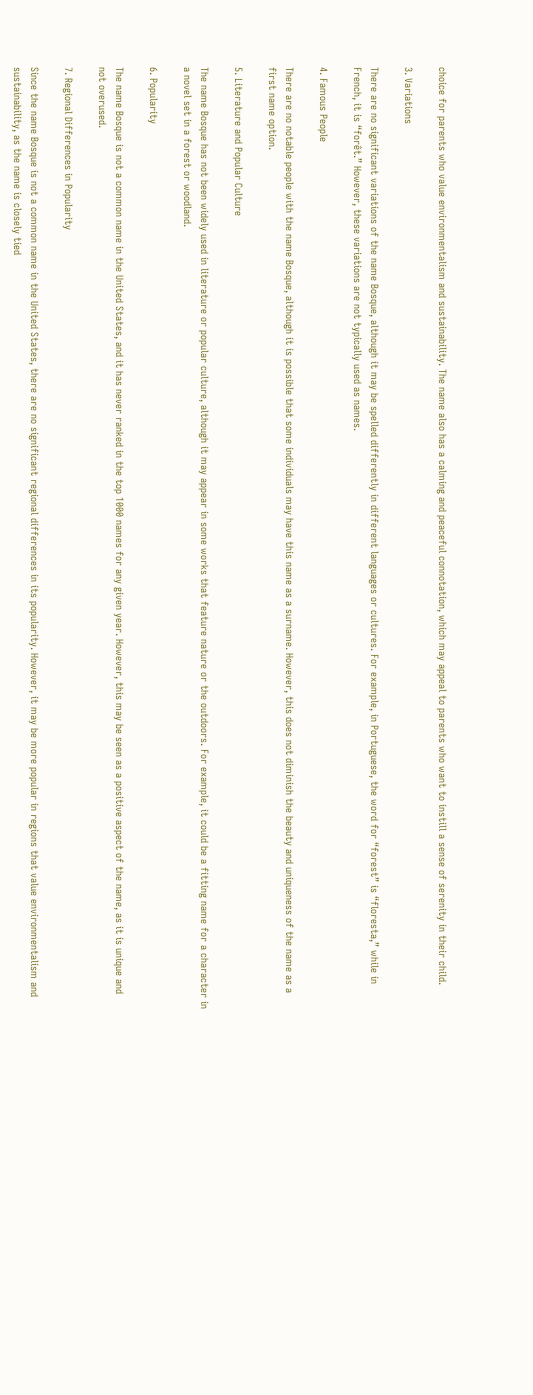choice for parents who value environmentalism and sustainability. The name also has a calming and peaceful connotation, which may appeal to parents who want to instill a sense of serenity in their child.

3. Variations

There are no significant variations of the name Bosque, although it may be spelled differently in different languages or cultures. For example, in Portuguese, the word for “forest” is “floresta,” while in French, it is “forêt.” However, these variations are not typically used as names.

4. Famous People

There are no notable people with the name Bosque, although it is possible that some individuals may have this name as a surname. However, this does not diminish the beauty and uniqueness of the name as a first name option.

5. Literature and Popular Culture

The name Bosque has not been widely used in literature or popular culture, although it may appear in some works that feature nature or the outdoors. For example, it could be a fitting name for a character in a novel set in a forest or woodland.

6. Popularity

The name Bosque is not a common name in the United States, and it has never ranked in the top 1000 names for any given year. However, this may be seen as a positive aspect of the name, as it is unique and not overused.

7. Regional Differences in Popularity

Since the name Bosque is not a common name in the United States, there are no significant regional differences in its popularity. However, it may be more popular in regions that value environmentalism and sustainability, as the name is closely tied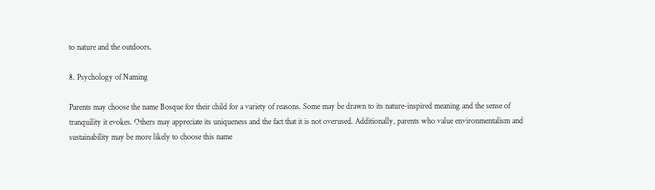to nature and the outdoors.

8. Psychology of Naming

Parents may choose the name Bosque for their child for a variety of reasons. Some may be drawn to its nature-inspired meaning and the sense of tranquility it evokes. Others may appreciate its uniqueness and the fact that it is not overused. Additionally, parents who value environmentalism and sustainability may be more likely to choose this name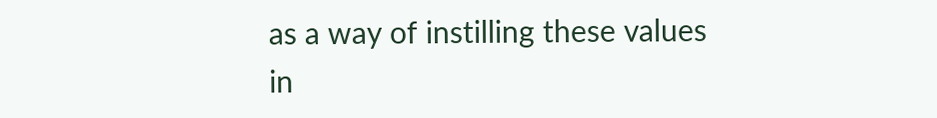as a way of instilling these values in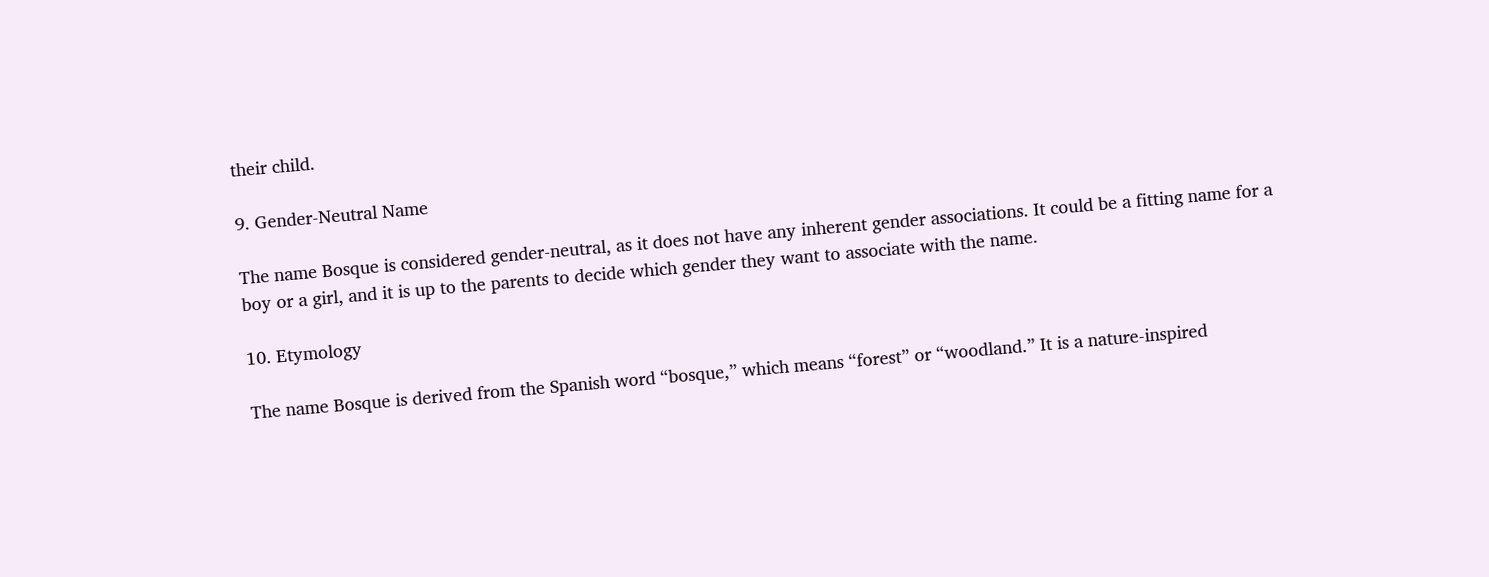their child.

9. Gender-Neutral Name

The name Bosque is considered gender-neutral, as it does not have any inherent gender associations. It could be a fitting name for a boy or a girl, and it is up to the parents to decide which gender they want to associate with the name.

10. Etymology

The name Bosque is derived from the Spanish word “bosque,” which means “forest” or “woodland.” It is a nature-inspired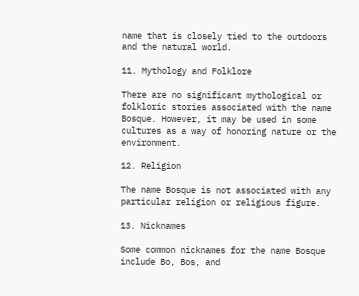name that is closely tied to the outdoors and the natural world.

11. Mythology and Folklore

There are no significant mythological or folkloric stories associated with the name Bosque. However, it may be used in some cultures as a way of honoring nature or the environment.

12. Religion

The name Bosque is not associated with any particular religion or religious figure.

13. Nicknames

Some common nicknames for the name Bosque include Bo, Bos, and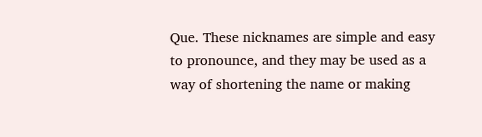Que. These nicknames are simple and easy to pronounce, and they may be used as a way of shortening the name or making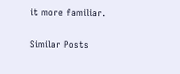it more familiar.

Similar Posts